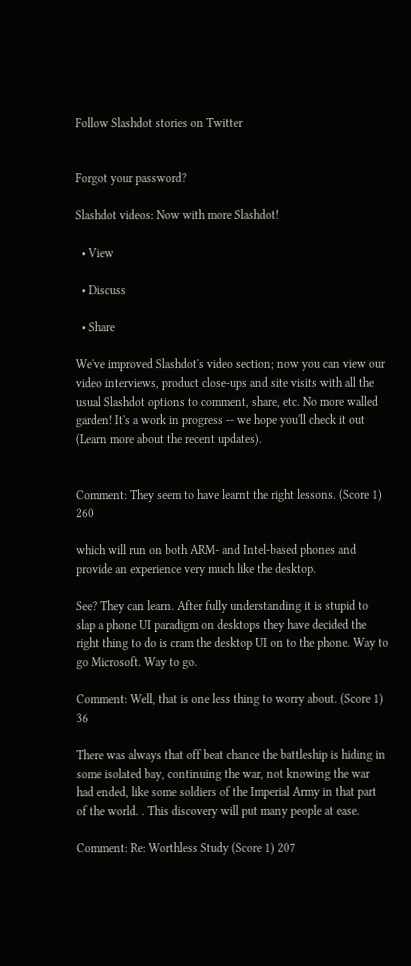Follow Slashdot stories on Twitter


Forgot your password?

Slashdot videos: Now with more Slashdot!

  • View

  • Discuss

  • Share

We've improved Slashdot's video section; now you can view our video interviews, product close-ups and site visits with all the usual Slashdot options to comment, share, etc. No more walled garden! It's a work in progress -- we hope you'll check it out (Learn more about the recent updates).


Comment: They seem to have learnt the right lessons. (Score 1) 260

which will run on both ARM- and Intel-based phones and provide an experience very much like the desktop.

See? They can learn. After fully understanding it is stupid to slap a phone UI paradigm on desktops they have decided the right thing to do is cram the desktop UI on to the phone. Way to go Microsoft. Way to go.

Comment: Well, that is one less thing to worry about. (Score 1) 36

There was always that off beat chance the battleship is hiding in some isolated bay, continuing the war, not knowing the war had ended, like some soldiers of the Imperial Army in that part of the world. . This discovery will put many people at ease.

Comment: Re: Worthless Study (Score 1) 207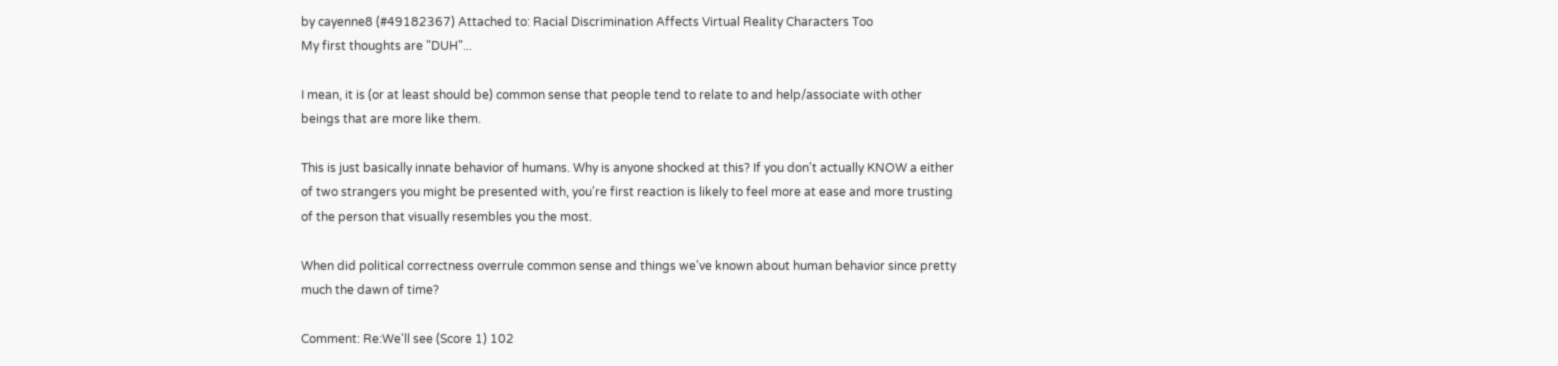by cayenne8 (#49182367) Attached to: Racial Discrimination Affects Virtual Reality Characters Too
My first thoughts are "DUH"...

I mean, it is (or at least should be) common sense that people tend to relate to and help/associate with other beings that are more like them.

This is just basically innate behavior of humans. Why is anyone shocked at this? If you don't actually KNOW a either of two strangers you might be presented with, you're first reaction is likely to feel more at ease and more trusting of the person that visually resembles you the most.

When did political correctness overrule common sense and things we've known about human behavior since pretty much the dawn of time?

Comment: Re:We'll see (Score 1) 102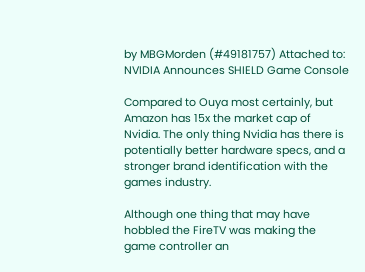by MBGMorden (#49181757) Attached to: NVIDIA Announces SHIELD Game Console

Compared to Ouya most certainly, but Amazon has 15x the market cap of Nvidia. The only thing Nvidia has there is potentially better hardware specs, and a stronger brand identification with the games industry.

Although one thing that may have hobbled the FireTV was making the game controller an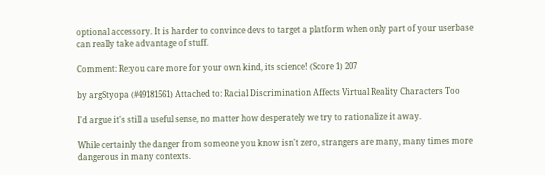optional accessory. It is harder to convince devs to target a platform when only part of your userbase can really take advantage of stuff.

Comment: Re:you care more for your own kind, its science! (Score 1) 207

by argStyopa (#49181561) Attached to: Racial Discrimination Affects Virtual Reality Characters Too

I'd argue it's still a useful sense, no matter how desperately we try to rationalize it away.

While certainly the danger from someone you know isn't zero, strangers are many, many times more dangerous in many contexts.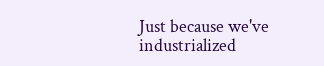Just because we've industrialized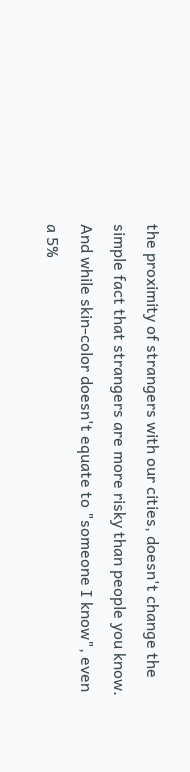the proximity of strangers with our cities, doesn't change the simple fact that strangers are more risky than people you know. And while skin-color doesn't equate to "someone I know", even a 5%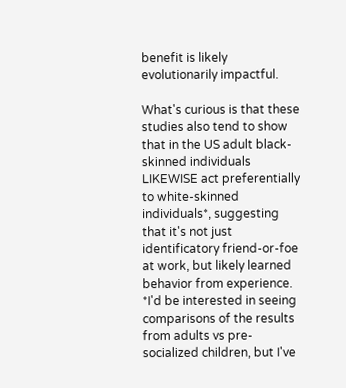benefit is likely evolutionarily impactful.

What's curious is that these studies also tend to show that in the US adult black-skinned individuals LIKEWISE act preferentially to white-skinned individuals*, suggesting that it's not just identificatory friend-or-foe at work, but likely learned behavior from experience.
*I'd be interested in seeing comparisons of the results from adults vs pre-socialized children, but I've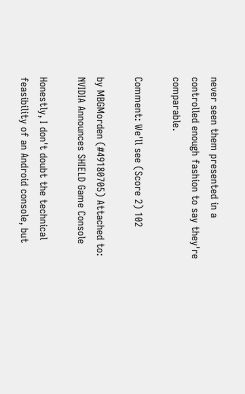never seen them presented in a controlled enough fashion to say they're comparable.

Comment: We'll see (Score 2) 102

by MBGMorden (#49180705) Attached to: NVIDIA Announces SHIELD Game Console

Honestly, I don't doubt the technical feasibility of an Android console, but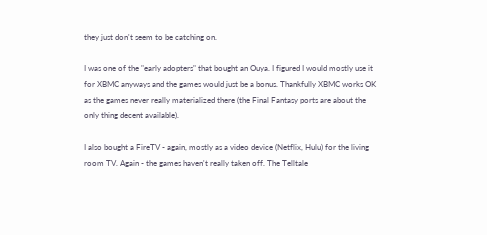they just don't seem to be catching on.

I was one of the "early adopters" that bought an Ouya. I figured I would mostly use it for XBMC anyways and the games would just be a bonus. Thankfully XBMC works OK as the games never really materialized there (the Final Fantasy ports are about the only thing decent available).

I also bought a FireTV - again, mostly as a video device (Netflix, Hulu) for the living room TV. Again - the games haven't really taken off. The Telltale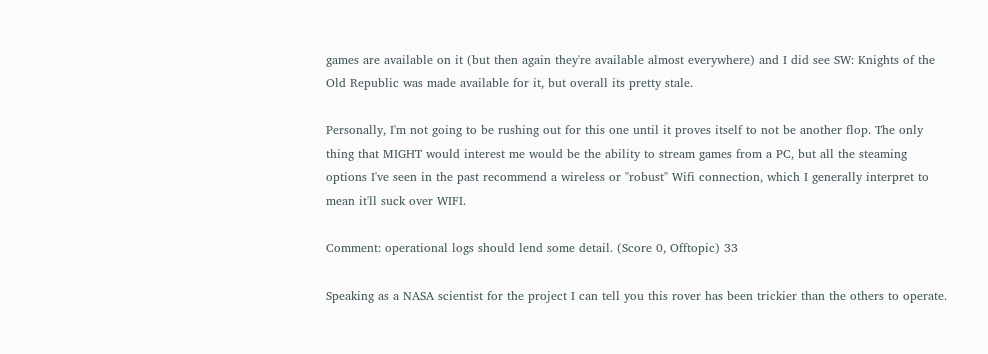games are available on it (but then again they're available almost everywhere) and I did see SW: Knights of the Old Republic was made available for it, but overall its pretty stale.

Personally, I'm not going to be rushing out for this one until it proves itself to not be another flop. The only thing that MIGHT would interest me would be the ability to stream games from a PC, but all the steaming options I've seen in the past recommend a wireless or "robust" Wifi connection, which I generally interpret to mean it'll suck over WIFI.

Comment: operational logs should lend some detail. (Score 0, Offtopic) 33

Speaking as a NASA scientist for the project I can tell you this rover has been trickier than the others to operate.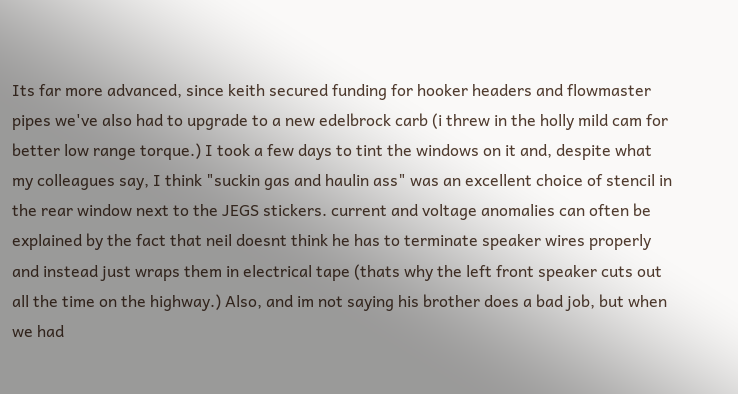Its far more advanced, since keith secured funding for hooker headers and flowmaster pipes we've also had to upgrade to a new edelbrock carb (i threw in the holly mild cam for better low range torque.) I took a few days to tint the windows on it and, despite what my colleagues say, I think "suckin gas and haulin ass" was an excellent choice of stencil in the rear window next to the JEGS stickers. current and voltage anomalies can often be explained by the fact that neil doesnt think he has to terminate speaker wires properly and instead just wraps them in electrical tape (thats why the left front speaker cuts out all the time on the highway.) Also, and im not saying his brother does a bad job, but when we had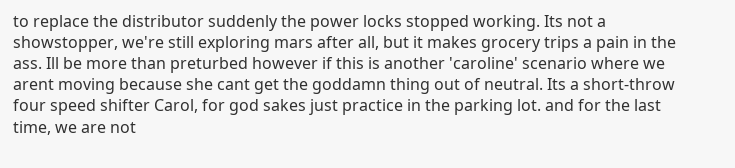to replace the distributor suddenly the power locks stopped working. Its not a showstopper, we're still exploring mars after all, but it makes grocery trips a pain in the ass. Ill be more than preturbed however if this is another 'caroline' scenario where we arent moving because she cant get the goddamn thing out of neutral. Its a short-throw four speed shifter Carol, for god sakes just practice in the parking lot. and for the last time, we are not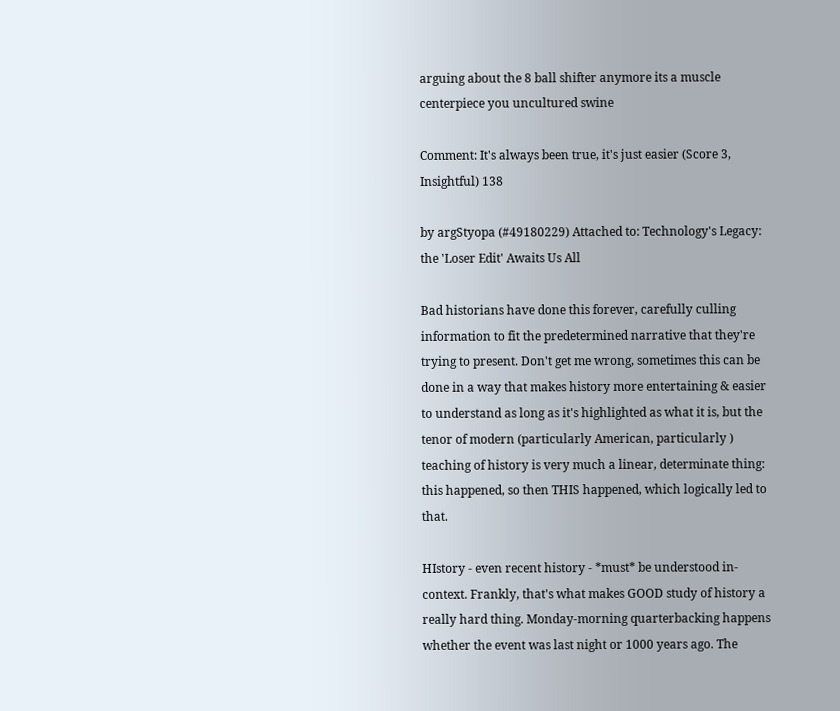arguing about the 8 ball shifter anymore its a muscle centerpiece you uncultured swine

Comment: It's always been true, it's just easier (Score 3, Insightful) 138

by argStyopa (#49180229) Attached to: Technology's Legacy: the 'Loser Edit' Awaits Us All

Bad historians have done this forever, carefully culling information to fit the predetermined narrative that they're trying to present. Don't get me wrong, sometimes this can be done in a way that makes history more entertaining & easier to understand as long as it's highlighted as what it is, but the tenor of modern (particularly American, particularly ) teaching of history is very much a linear, determinate thing: this happened, so then THIS happened, which logically led to that.

HIstory - even recent history - *must* be understood in-context. Frankly, that's what makes GOOD study of history a really hard thing. Monday-morning quarterbacking happens whether the event was last night or 1000 years ago. The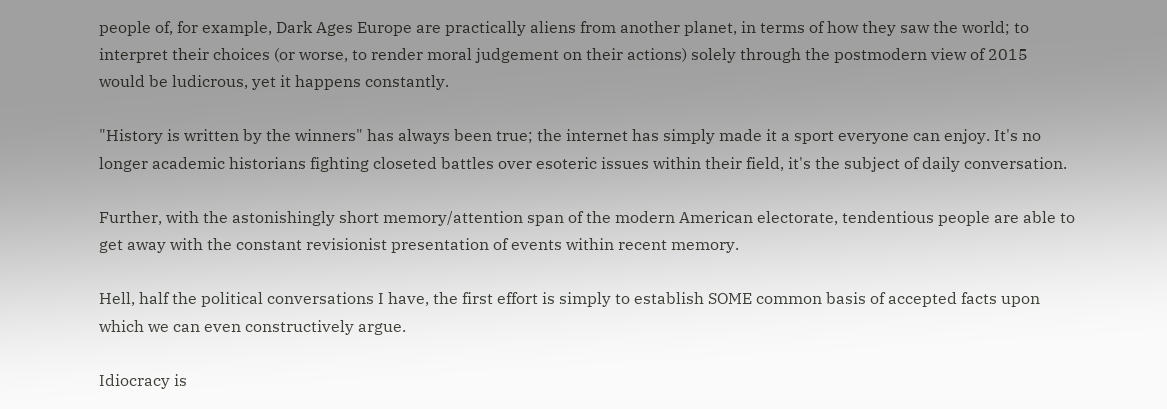people of, for example, Dark Ages Europe are practically aliens from another planet, in terms of how they saw the world; to interpret their choices (or worse, to render moral judgement on their actions) solely through the postmodern view of 2015 would be ludicrous, yet it happens constantly.

"History is written by the winners" has always been true; the internet has simply made it a sport everyone can enjoy. It's no longer academic historians fighting closeted battles over esoteric issues within their field, it's the subject of daily conversation.

Further, with the astonishingly short memory/attention span of the modern American electorate, tendentious people are able to get away with the constant revisionist presentation of events within recent memory.

Hell, half the political conversations I have, the first effort is simply to establish SOME common basis of accepted facts upon which we can even constructively argue.

Idiocracy is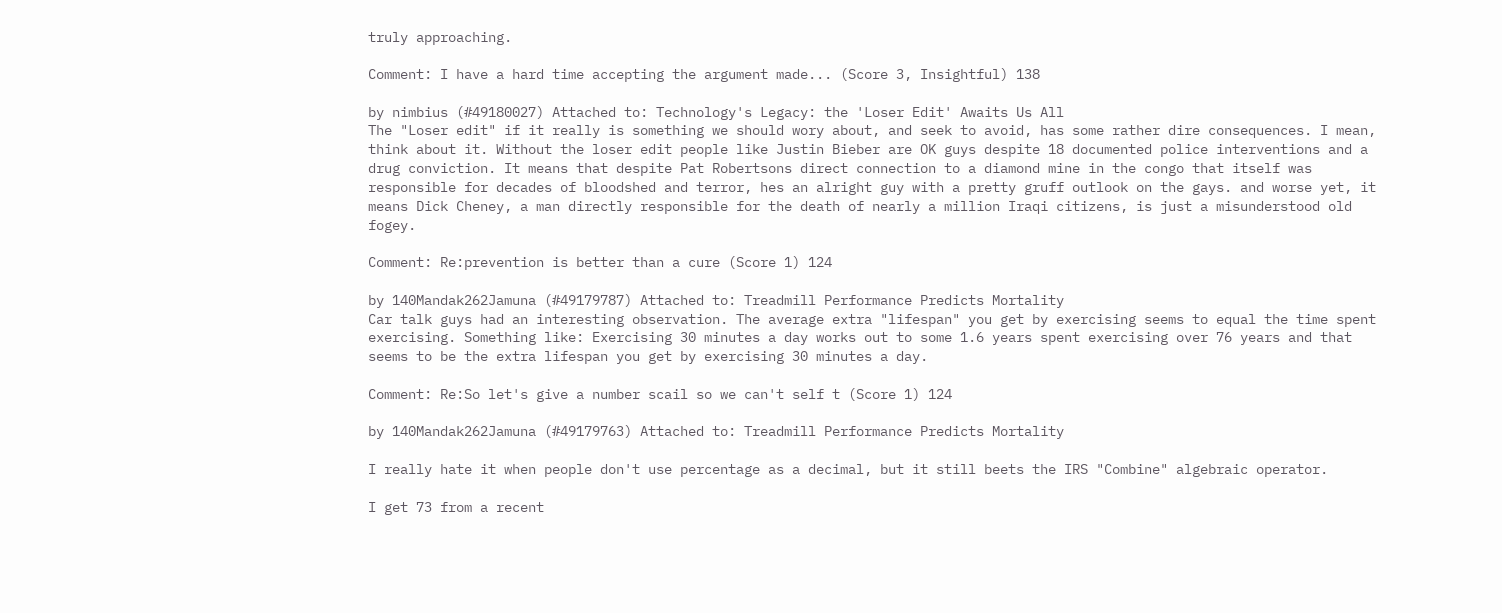truly approaching.

Comment: I have a hard time accepting the argument made... (Score 3, Insightful) 138

by nimbius (#49180027) Attached to: Technology's Legacy: the 'Loser Edit' Awaits Us All
The "Loser edit" if it really is something we should wory about, and seek to avoid, has some rather dire consequences. I mean, think about it. Without the loser edit people like Justin Bieber are OK guys despite 18 documented police interventions and a drug conviction. It means that despite Pat Robertsons direct connection to a diamond mine in the congo that itself was responsible for decades of bloodshed and terror, hes an alright guy with a pretty gruff outlook on the gays. and worse yet, it means Dick Cheney, a man directly responsible for the death of nearly a million Iraqi citizens, is just a misunderstood old fogey.

Comment: Re:prevention is better than a cure (Score 1) 124

by 140Mandak262Jamuna (#49179787) Attached to: Treadmill Performance Predicts Mortality
Car talk guys had an interesting observation. The average extra "lifespan" you get by exercising seems to equal the time spent exercising. Something like: Exercising 30 minutes a day works out to some 1.6 years spent exercising over 76 years and that seems to be the extra lifespan you get by exercising 30 minutes a day.

Comment: Re:So let's give a number scail so we can't self t (Score 1) 124

by 140Mandak262Jamuna (#49179763) Attached to: Treadmill Performance Predicts Mortality

I really hate it when people don't use percentage as a decimal, but it still beets the IRS "Combine" algebraic operator.

I get 73 from a recent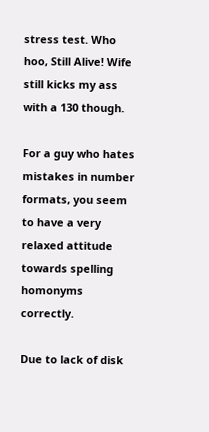stress test. Who hoo, Still Alive! Wife still kicks my ass with a 130 though.

For a guy who hates mistakes in number formats, you seem to have a very relaxed attitude towards spelling homonyms correctly.

Due to lack of disk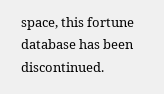space, this fortune database has been discontinued.